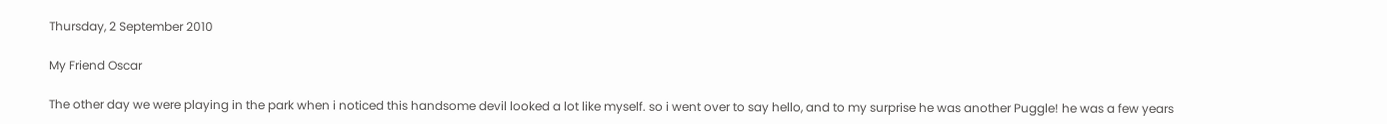Thursday, 2 September 2010

My Friend Oscar

The other day we were playing in the park when i noticed this handsome devil looked a lot like myself. so i went over to say hello, and to my surprise he was another Puggle! he was a few years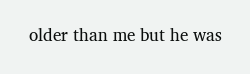older than me but he was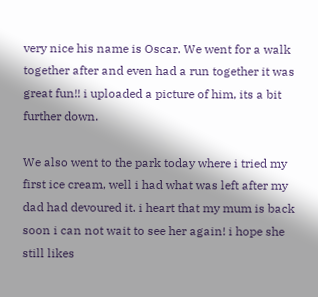very nice his name is Oscar. We went for a walk together after and even had a run together it was great fun!! i uploaded a picture of him, its a bit further down.

We also went to the park today where i tried my first ice cream, well i had what was left after my dad had devoured it. i heart that my mum is back soon i can not wait to see her again! i hope she still likes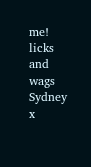me! licks and wags Sydney x